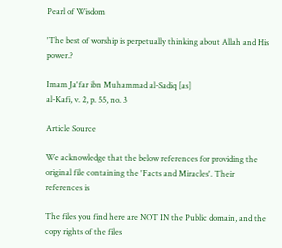Pearl of Wisdom

'The best of worship is perpetually thinking about Allah and His power.?

Imam Ja'far ibn Muhammad al-Sadiq [as]
al-Kafi, v. 2, p. 55, no. 3

Article Source

We acknowledge that the below references for providing the original file containing the 'Facts and Miracles'. Their references is

The files you find here are NOT IN the Public domain, and the copy rights of the files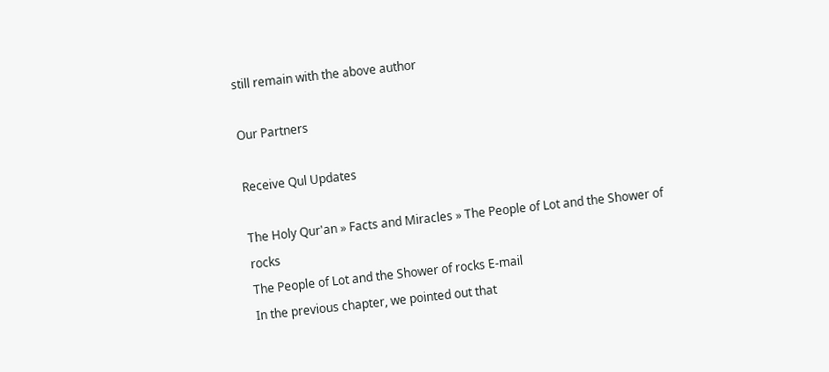still remain with the above author

Our Partners

Receive Qul Updates

The Holy Qur'an » Facts and Miracles » The People of Lot and the Shower of rocks
The People of Lot and the Shower of rocks E-mail
In the previous chapter, we pointed out that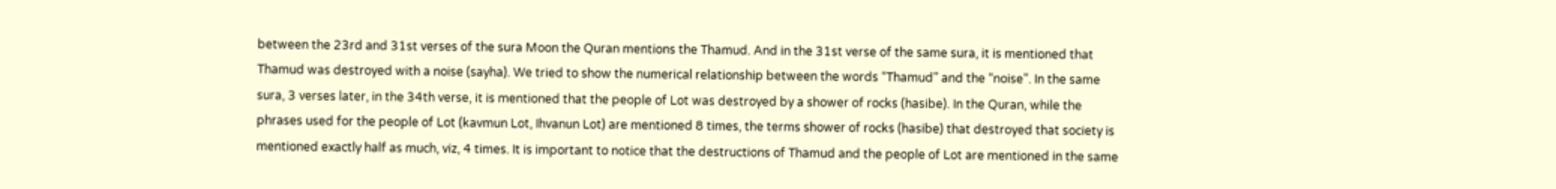between the 23rd and 31st verses of the sura Moon the Quran mentions the Thamud. And in the 31st verse of the same sura, it is mentioned that Thamud was destroyed with a noise (sayha). We tried to show the numerical relationship between the words “Thamud” and the “noise”. In the same sura, 3 verses later, in the 34th verse, it is mentioned that the people of Lot was destroyed by a shower of rocks (hasibe). In the Quran, while the phrases used for the people of Lot (kavmun Lot, Ihvanun Lot) are mentioned 8 times, the terms shower of rocks (hasibe) that destroyed that society is mentioned exactly half as much, viz, 4 times. It is important to notice that the destructions of Thamud and the people of Lot are mentioned in the same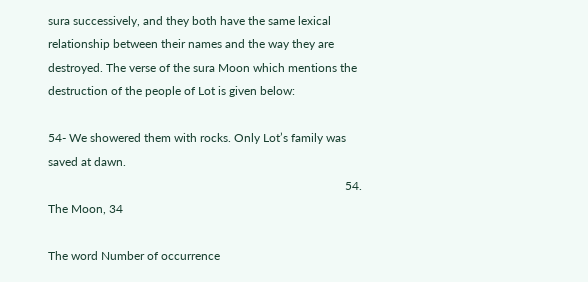sura successively, and they both have the same lexical relationship between their names and the way they are destroyed. The verse of the sura Moon which mentions the destruction of the people of Lot is given below:

54- We showered them with rocks. Only Lot’s family was saved at dawn.
                                                                                                   54. The Moon, 34

The word Number of occurrence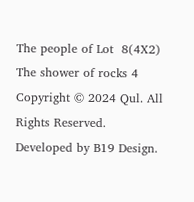The people of Lot  8(4X2)
The shower of rocks 4
Copyright © 2024 Qul. All Rights Reserved.
Developed by B19 Design.